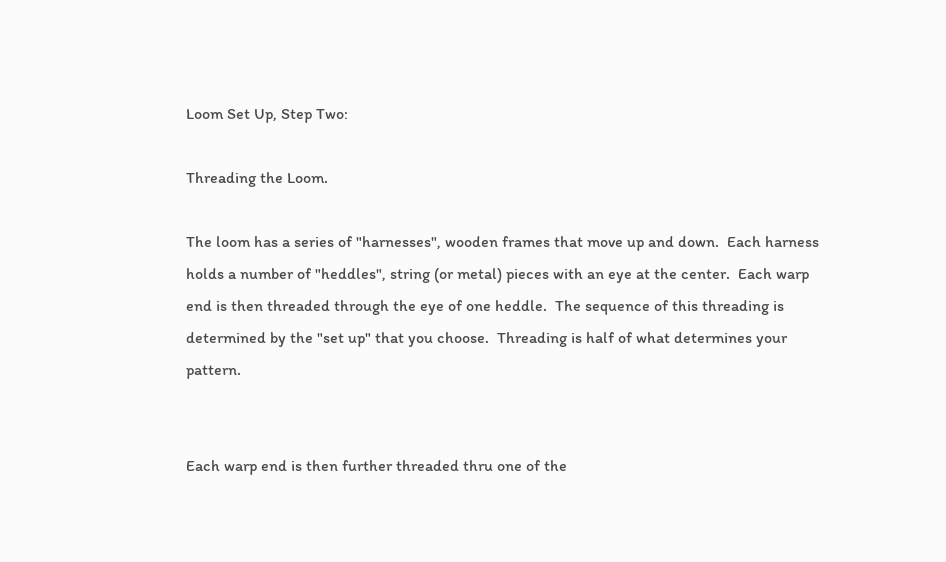Loom Set Up, Step Two:

Threading the Loom.

The loom has a series of "harnesses", wooden frames that move up and down.  Each harness holds a number of "heddles", string (or metal) pieces with an eye at the center.  Each warp end is then threaded through the eye of one heddle.  The sequence of this threading is determined by the "set up" that you choose.  Threading is half of what determines your pattern.


Each warp end is then further threaded thru one of the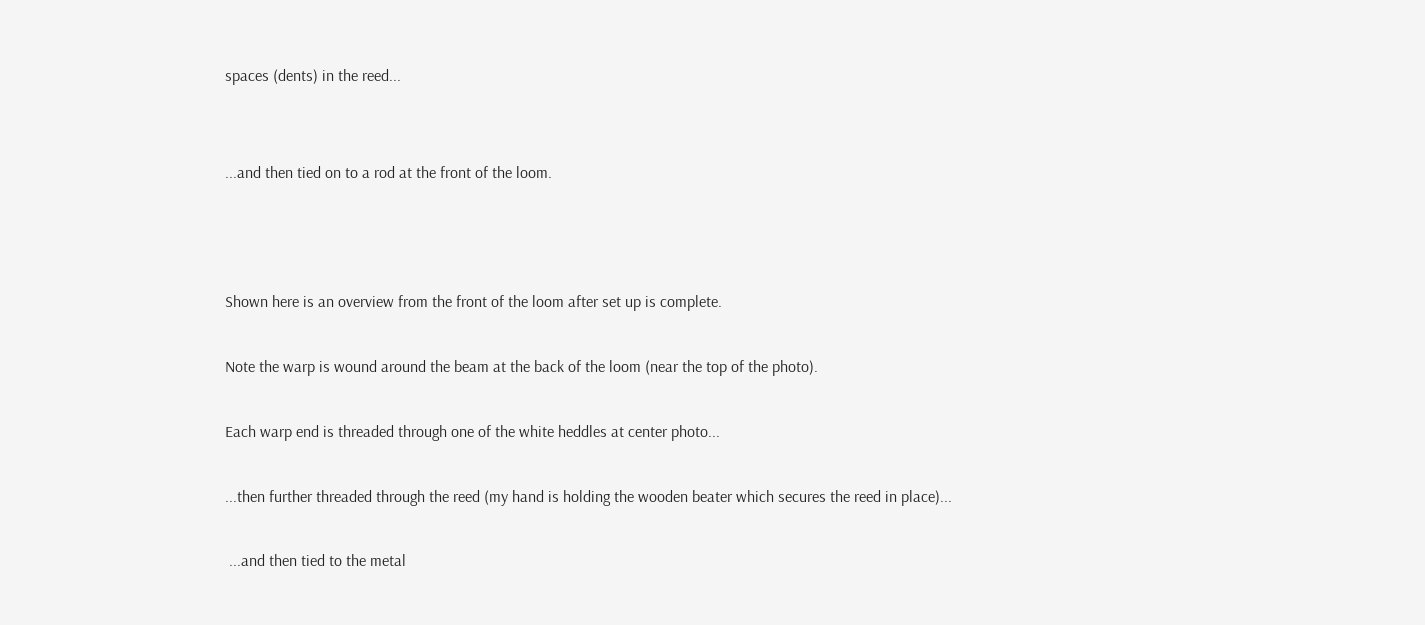spaces (dents) in the reed...


...and then tied on to a rod at the front of the loom.



Shown here is an overview from the front of the loom after set up is complete.

Note the warp is wound around the beam at the back of the loom (near the top of the photo).

Each warp end is threaded through one of the white heddles at center photo...

...then further threaded through the reed (my hand is holding the wooden beater which secures the reed in place)...

 ...and then tied to the metal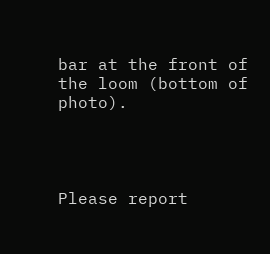bar at the front of the loom (bottom of photo).




Please report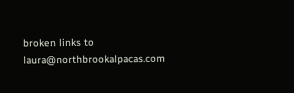broken links to laura@northbrookalpacas.com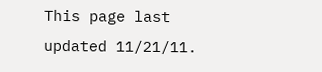This page last updated 11/21/11.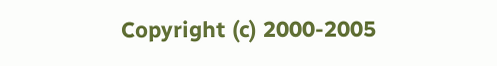Copyright (c) 2000-2005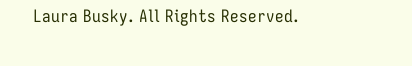Laura Busky. All Rights Reserved.